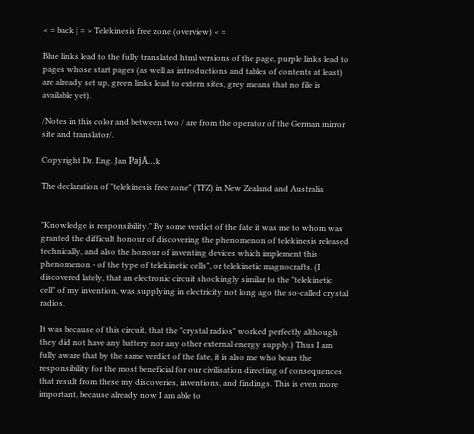< = back | = > Telekinesis free zone (overview) < =

Blue links lead to the fully translated html versions of the page, purple links lead to pages whose start pages (as well as introductions and tables of contents at least) are already set up, green links lead to extern sites, grey means that no file is available yet).

/Notes in this color and between two / are from the operator of the German mirror site and translator/.

Copyright Dr. Eng. Jan PajÄ…k

The declaration of "telekinesis free zone" (TFZ) in New Zealand and Australia


"Knowledge is responsibility." By some verdict of the fate it was me to whom was granted the difficult honour of discovering the phenomenon of telekinesis released technically, and also the honour of inventing devices which implement this phenomenon - of the type of telekinetic cells", or telekinetic magnocrafts. (I discovered lately, that an electronic circuit shockingly similar to the "telekinetic cell" of my invention, was supplying in electricity not long ago the so-called crystal radios.

It was because of this circuit, that the "crystal radios" worked perfectly although they did not have any battery nor any other external energy supply.) Thus I am fully aware that by the same verdict of the fate, it is also me who bears the responsibility for the most beneficial for our civilisation directing of consequences that result from these my discoveries, inventions, and findings. This is even more important, because already now I am able to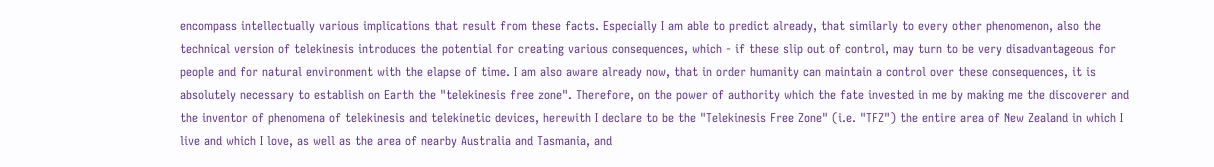encompass intellectually various implications that result from these facts. Especially I am able to predict already, that similarly to every other phenomenon, also the technical version of telekinesis introduces the potential for creating various consequences, which - if these slip out of control, may turn to be very disadvantageous for people and for natural environment with the elapse of time. I am also aware already now, that in order humanity can maintain a control over these consequences, it is absolutely necessary to establish on Earth the "telekinesis free zone". Therefore, on the power of authority which the fate invested in me by making me the discoverer and the inventor of phenomena of telekinesis and telekinetic devices, herewith I declare to be the "Telekinesis Free Zone" (i.e. "TFZ") the entire area of New Zealand in which I live and which I love, as well as the area of nearby Australia and Tasmania, and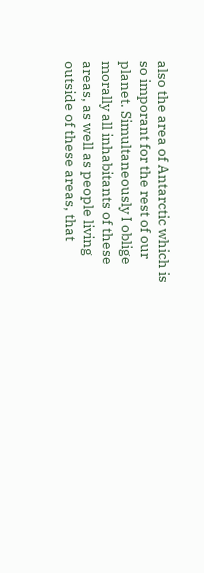also the area of Antarctic which is so imporant for the rest of our planet. Simultaneously I oblige morally all inhabitants of these areas, as well as people living outside of these areas, that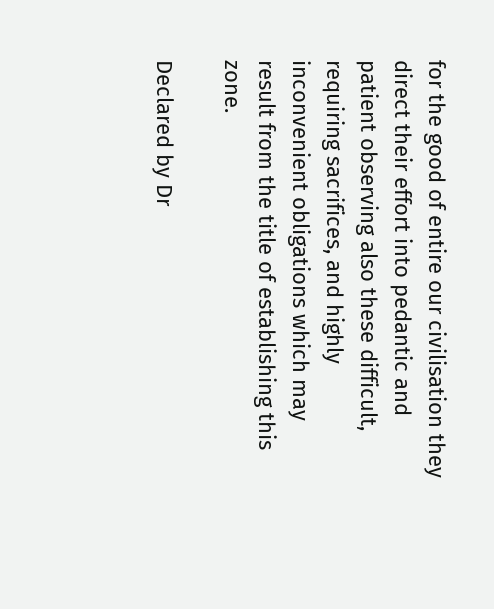for the good of entire our civilisation they direct their effort into pedantic and patient observing also these difficult, requiring sacrifices, and highly inconvenient obligations which may result from the title of establishing this zone.

Declared by Dr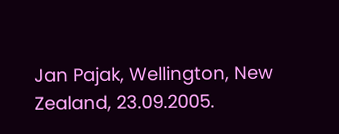Jan Pajak, Wellington, New Zealand, 23.09.2005.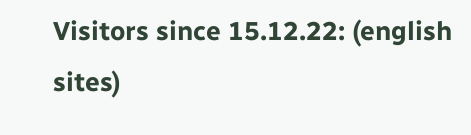Visitors since 15.12.22: (english sites)